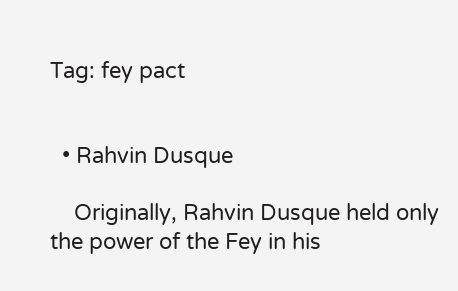Tag: fey pact


  • Rahvin Dusque

    Originally, Rahvin Dusque held only the power of the Fey in his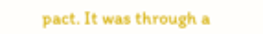pact. It was through a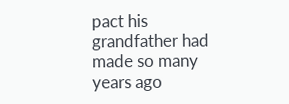pact his grandfather had made so many years ago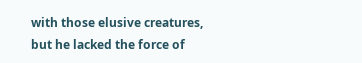with those elusive creatures, but he lacked the force of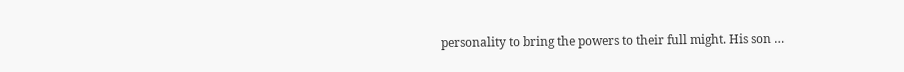personality to bring the powers to their full might. His son …